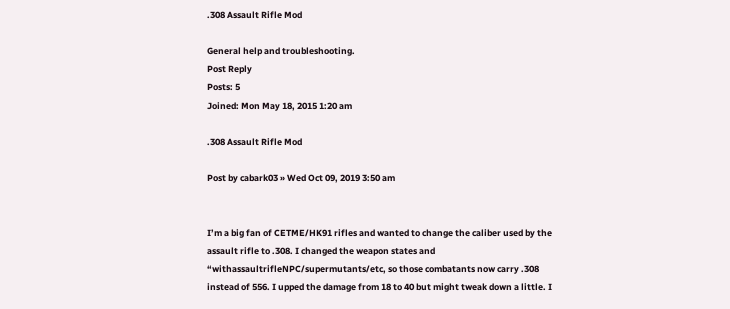.308 Assault Rifle Mod

General help and troubleshooting.
Post Reply
Posts: 5
Joined: Mon May 18, 2015 1:20 am

.308 Assault Rifle Mod

Post by cabark03 » Wed Oct 09, 2019 3:50 am


I’m a big fan of CETME/HK91 rifles and wanted to change the caliber used by the assault rifle to .308. I changed the weapon states and “withassaultrifleNPC/supermutants/etc, so those combatants now carry .308 instead of 556. I upped the damage from 18 to 40 but might tweak down a little. I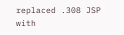replaced .308 JSP with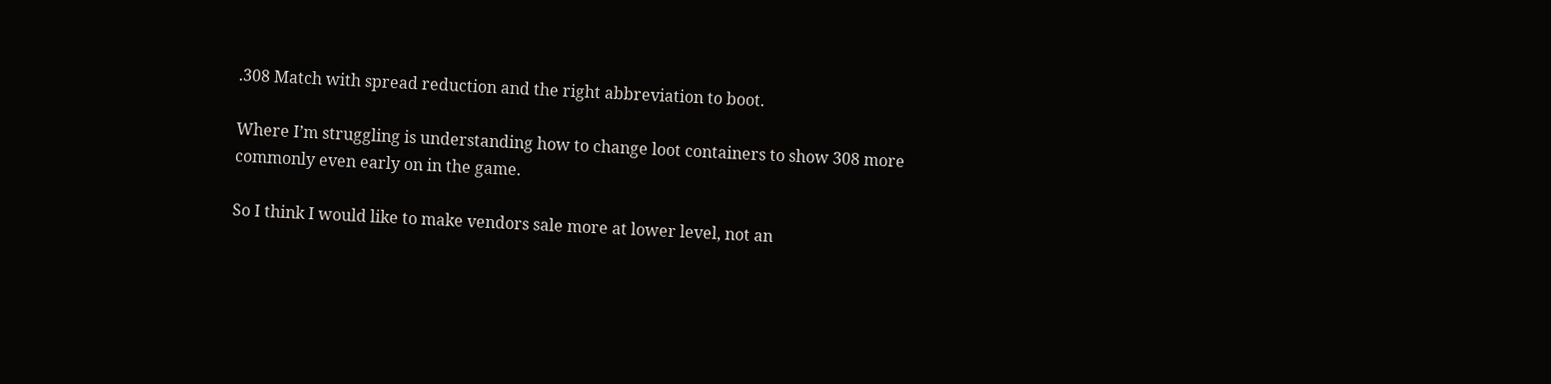.308 Match with spread reduction and the right abbreviation to boot.

Where I’m struggling is understanding how to change loot containers to show 308 more commonly even early on in the game.

So I think I would like to make vendors sale more at lower level, not an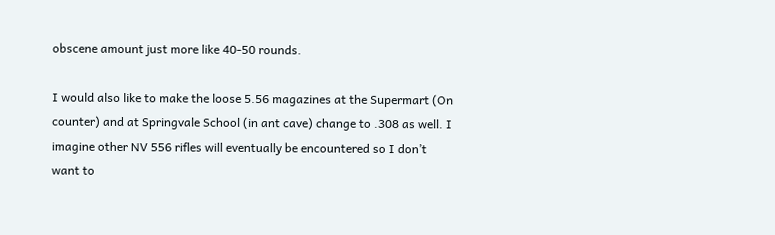obscene amount just more like 40-50 rounds.

I would also like to make the loose 5.56 magazines at the Supermart (On counter) and at Springvale School (in ant cave) change to .308 as well. I imagine other NV 556 rifles will eventually be encountered so I don’t want to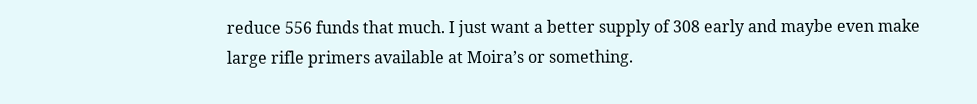reduce 556 funds that much. I just want a better supply of 308 early and maybe even make large rifle primers available at Moira’s or something.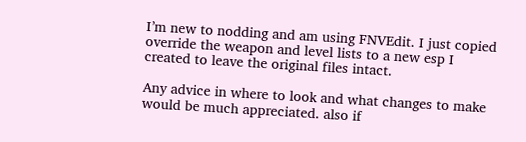I’m new to nodding and am using FNVEdit. I just copied override the weapon and level lists to a new esp I created to leave the original files intact.

Any advice in where to look and what changes to make would be much appreciated. also if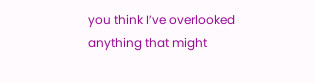you think I’ve overlooked anything that might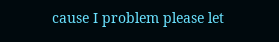cause I problem please let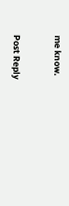me know.


Post Reply